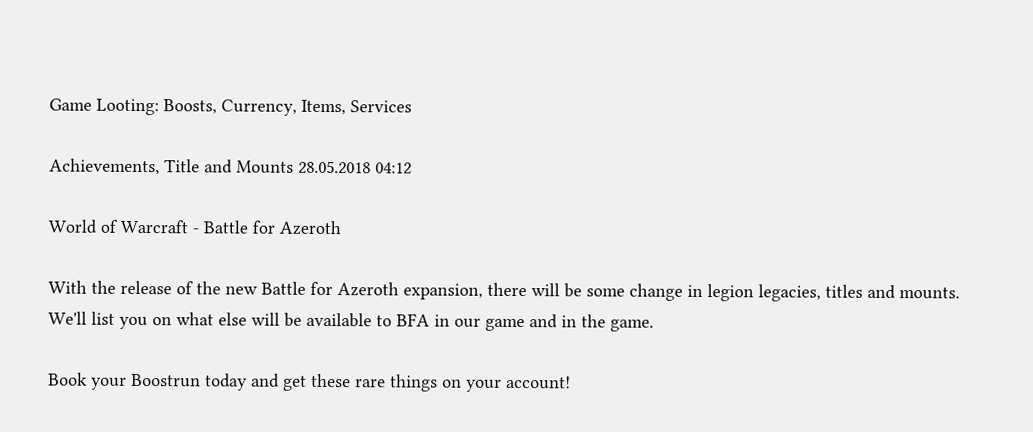Game Looting: Boosts, Currency, Items, Services

Achievements, Title and Mounts 28.05.2018 04:12

World of Warcraft - Battle for Azeroth

With the release of the new Battle for Azeroth expansion, there will be some change in legion legacies, titles and mounts. We'll list you on what else will be available to BFA in our game and in the game.

Book your Boostrun today and get these rare things on your account!